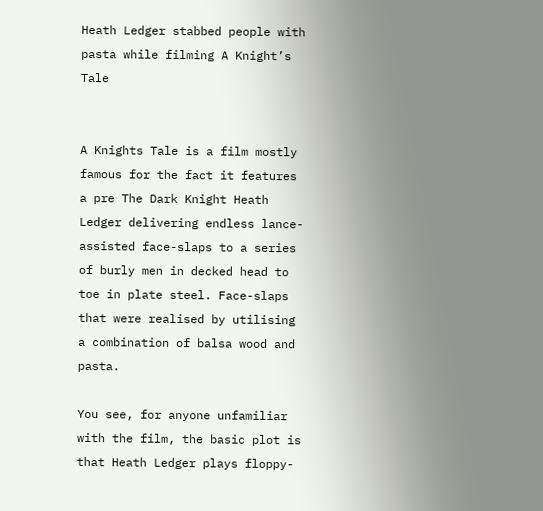Heath Ledger stabbed people with pasta while filming A Knight’s Tale


A Knights Tale is a film mostly famous for the fact it features a pre The Dark Knight Heath Ledger delivering endless lance-assisted face-slaps to a series of burly men in decked head to toe in plate steel. Face-slaps that were realised by utilising a combination of balsa wood and pasta.

You see, for anyone unfamiliar with the film, the basic plot is that Heath Ledger plays floppy-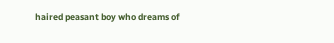haired peasant boy who dreams of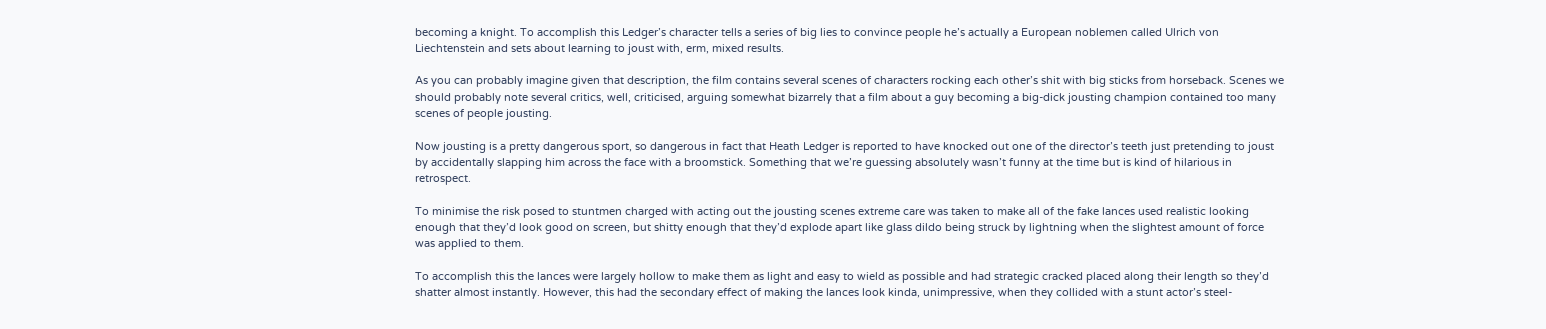becoming a knight. To accomplish this Ledger’s character tells a series of big lies to convince people he’s actually a European noblemen called Ulrich von Liechtenstein and sets about learning to joust with, erm, mixed results.

As you can probably imagine given that description, the film contains several scenes of characters rocking each other’s shit with big sticks from horseback. Scenes we should probably note several critics, well, criticised, arguing somewhat bizarrely that a film about a guy becoming a big-dick jousting champion contained too many scenes of people jousting.

Now jousting is a pretty dangerous sport, so dangerous in fact that Heath Ledger is reported to have knocked out one of the director’s teeth just pretending to joust by accidentally slapping him across the face with a broomstick. Something that we’re guessing absolutely wasn’t funny at the time but is kind of hilarious in retrospect.

To minimise the risk posed to stuntmen charged with acting out the jousting scenes extreme care was taken to make all of the fake lances used realistic looking enough that they’d look good on screen, but shitty enough that they’d explode apart like glass dildo being struck by lightning when the slightest amount of force was applied to them.

To accomplish this the lances were largely hollow to make them as light and easy to wield as possible and had strategic cracked placed along their length so they’d shatter almost instantly. However, this had the secondary effect of making the lances look kinda, unimpressive, when they collided with a stunt actor’s steel-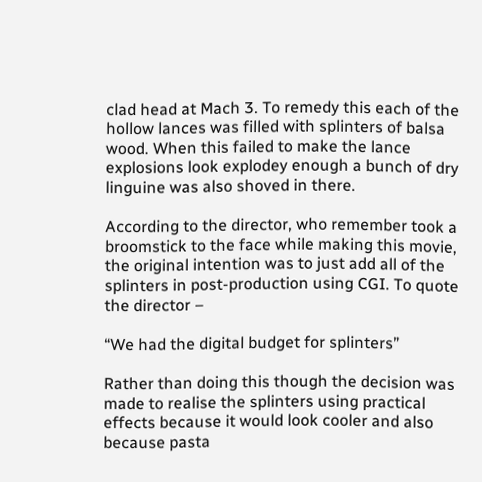clad head at Mach 3. To remedy this each of the hollow lances was filled with splinters of balsa wood. When this failed to make the lance explosions look explodey enough a bunch of dry linguine was also shoved in there.

According to the director, who remember took a broomstick to the face while making this movie, the original intention was to just add all of the splinters in post-production using CGI. To quote the director –

“We had the digital budget for splinters”

Rather than doing this though the decision was made to realise the splinters using practical effects because it would look cooler and also because pasta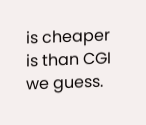is cheaper is than CGI we guess.